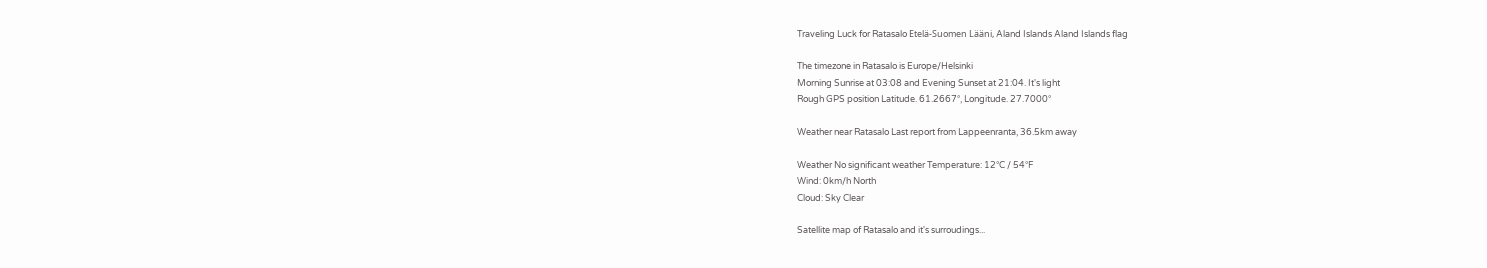Traveling Luck for Ratasalo Etelä-Suomen Lääni, Aland Islands Aland Islands flag

The timezone in Ratasalo is Europe/Helsinki
Morning Sunrise at 03:08 and Evening Sunset at 21:04. It's light
Rough GPS position Latitude. 61.2667°, Longitude. 27.7000°

Weather near Ratasalo Last report from Lappeenranta, 36.5km away

Weather No significant weather Temperature: 12°C / 54°F
Wind: 0km/h North
Cloud: Sky Clear

Satellite map of Ratasalo and it's surroudings...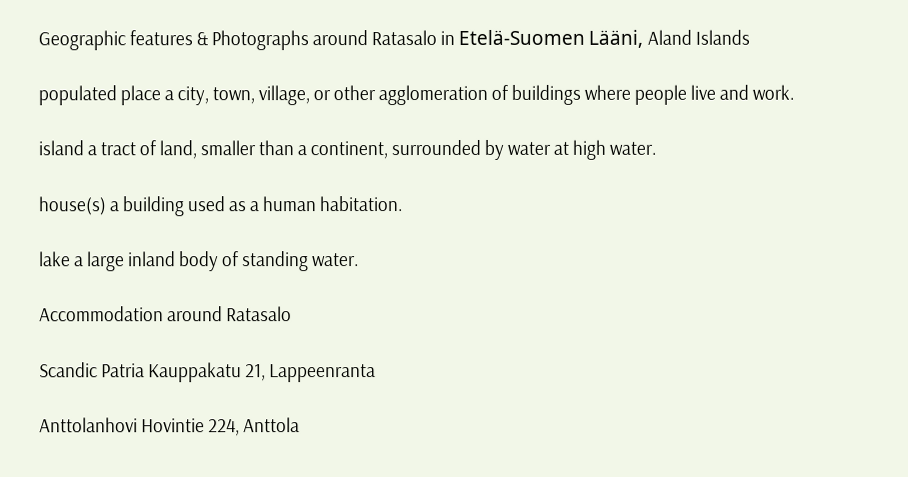Geographic features & Photographs around Ratasalo in Etelä-Suomen Lääni, Aland Islands

populated place a city, town, village, or other agglomeration of buildings where people live and work.

island a tract of land, smaller than a continent, surrounded by water at high water.

house(s) a building used as a human habitation.

lake a large inland body of standing water.

Accommodation around Ratasalo

Scandic Patria Kauppakatu 21, Lappeenranta

Anttolanhovi Hovintie 224, Anttola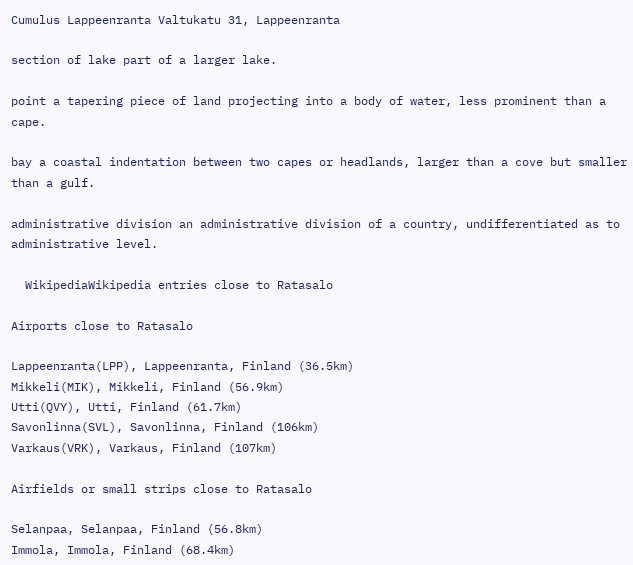Cumulus Lappeenranta Valtukatu 31, Lappeenranta

section of lake part of a larger lake.

point a tapering piece of land projecting into a body of water, less prominent than a cape.

bay a coastal indentation between two capes or headlands, larger than a cove but smaller than a gulf.

administrative division an administrative division of a country, undifferentiated as to administrative level.

  WikipediaWikipedia entries close to Ratasalo

Airports close to Ratasalo

Lappeenranta(LPP), Lappeenranta, Finland (36.5km)
Mikkeli(MIK), Mikkeli, Finland (56.9km)
Utti(QVY), Utti, Finland (61.7km)
Savonlinna(SVL), Savonlinna, Finland (106km)
Varkaus(VRK), Varkaus, Finland (107km)

Airfields or small strips close to Ratasalo

Selanpaa, Selanpaa, Finland (56.8km)
Immola, Immola, Finland (68.4km)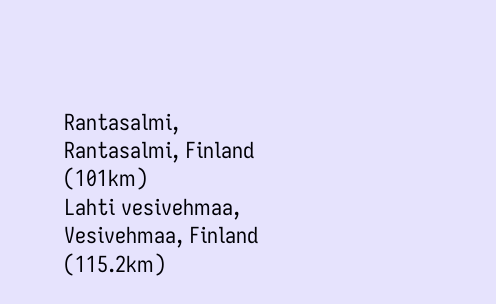Rantasalmi, Rantasalmi, Finland (101km)
Lahti vesivehmaa, Vesivehmaa, Finland (115.2km)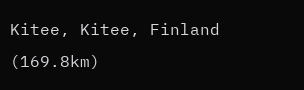Kitee, Kitee, Finland (169.8km)